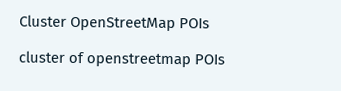Cluster OpenStreetMap POIs

cluster of openstreetmap POIs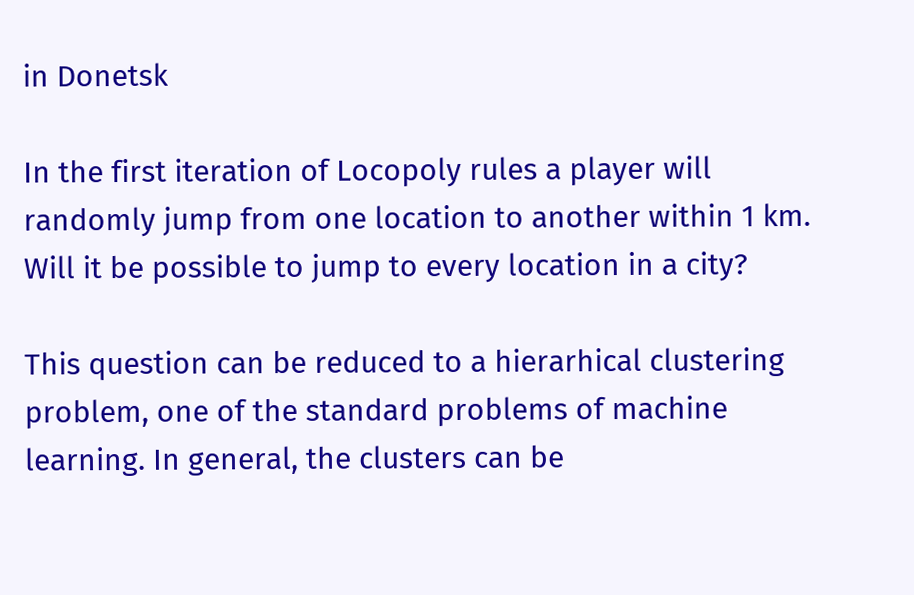in Donetsk

In the first iteration of Locopoly rules a player will randomly jump from one location to another within 1 km. Will it be possible to jump to every location in a city?

This question can be reduced to a hierarhical clustering problem, one of the standard problems of machine learning. In general, the clusters can be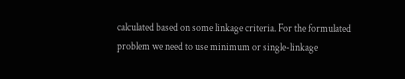calculated based on some linkage criteria. For the formulated problem we need to use minimum or single-linkage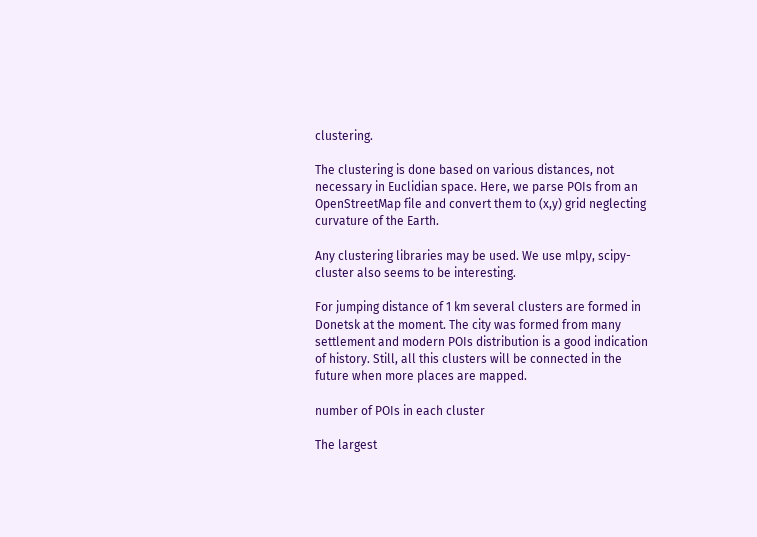clustering.

The clustering is done based on various distances, not necessary in Euclidian space. Here, we parse POIs from an OpenStreetMap file and convert them to (x,y) grid neglecting curvature of the Earth.

Any clustering libraries may be used. We use mlpy, scipy-cluster also seems to be interesting.

For jumping distance of 1 km several clusters are formed in Donetsk at the moment. The city was formed from many settlement and modern POIs distribution is a good indication of history. Still, all this clusters will be connected in the future when more places are mapped.

number of POIs in each cluster

The largest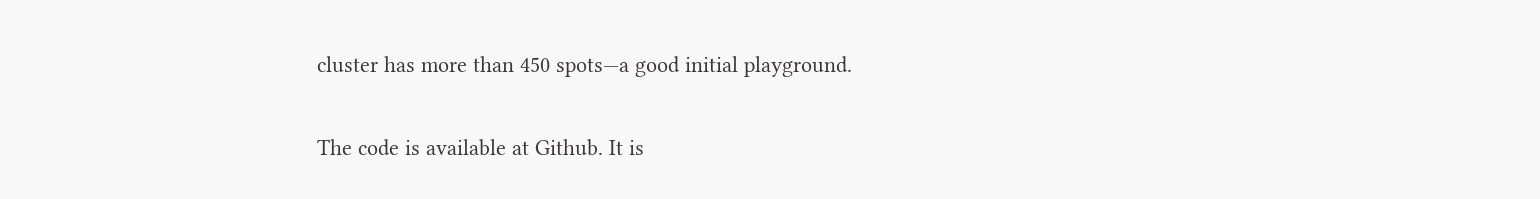cluster has more than 450 spots—a good initial playground.

The code is available at Github. It is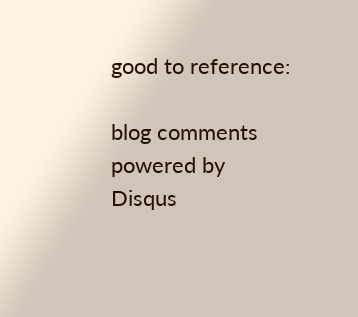good to reference:

blog comments powered by Disqus